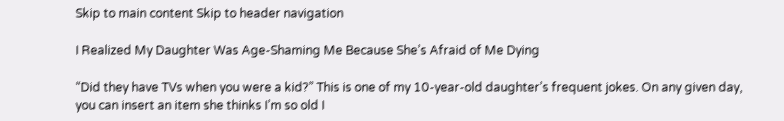Skip to main content Skip to header navigation

I Realized My Daughter Was Age-Shaming Me Because She’s Afraid of Me Dying

“Did they have TVs when you were a kid?” This is one of my 10-year-old daughter’s frequent jokes. On any given day, you can insert an item she thinks I’m so old I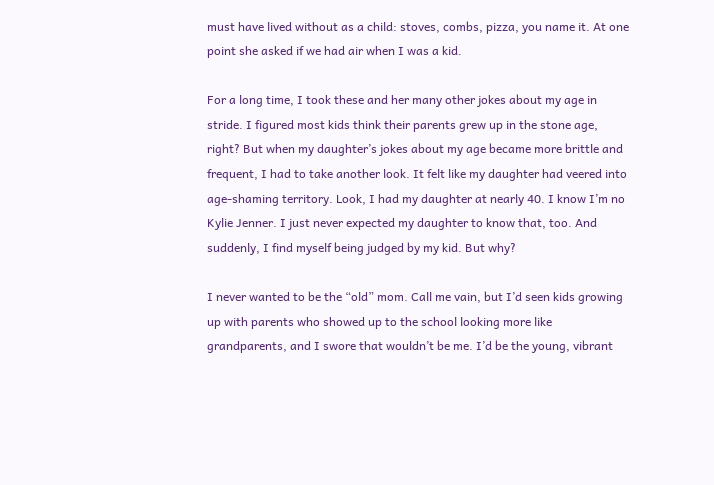must have lived without as a child: stoves, combs, pizza, you name it. At one point she asked if we had air when I was a kid.

For a long time, I took these and her many other jokes about my age in stride. I figured most kids think their parents grew up in the stone age, right? But when my daughter’s jokes about my age became more brittle and frequent, I had to take another look. It felt like my daughter had veered into age-shaming territory. Look, I had my daughter at nearly 40. I know I’m no Kylie Jenner. I just never expected my daughter to know that, too. And suddenly, I find myself being judged by my kid. But why?

I never wanted to be the “old” mom. Call me vain, but I’d seen kids growing up with parents who showed up to the school looking more like grandparents, and I swore that wouldn’t be me. I’d be the young, vibrant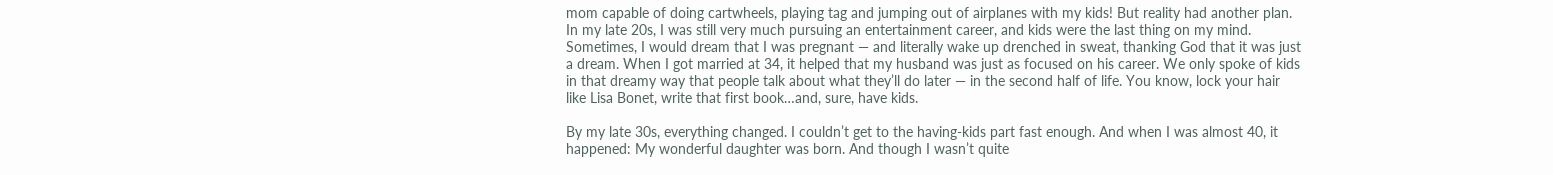mom capable of doing cartwheels, playing tag and jumping out of airplanes with my kids! But reality had another plan. In my late 20s, I was still very much pursuing an entertainment career, and kids were the last thing on my mind. Sometimes, I would dream that I was pregnant — and literally wake up drenched in sweat, thanking God that it was just a dream. When I got married at 34, it helped that my husband was just as focused on his career. We only spoke of kids in that dreamy way that people talk about what they’ll do later — in the second half of life. You know, lock your hair like Lisa Bonet, write that first book…and, sure, have kids.

By my late 30s, everything changed. I couldn’t get to the having-kids part fast enough. And when I was almost 40, it happened: My wonderful daughter was born. And though I wasn’t quite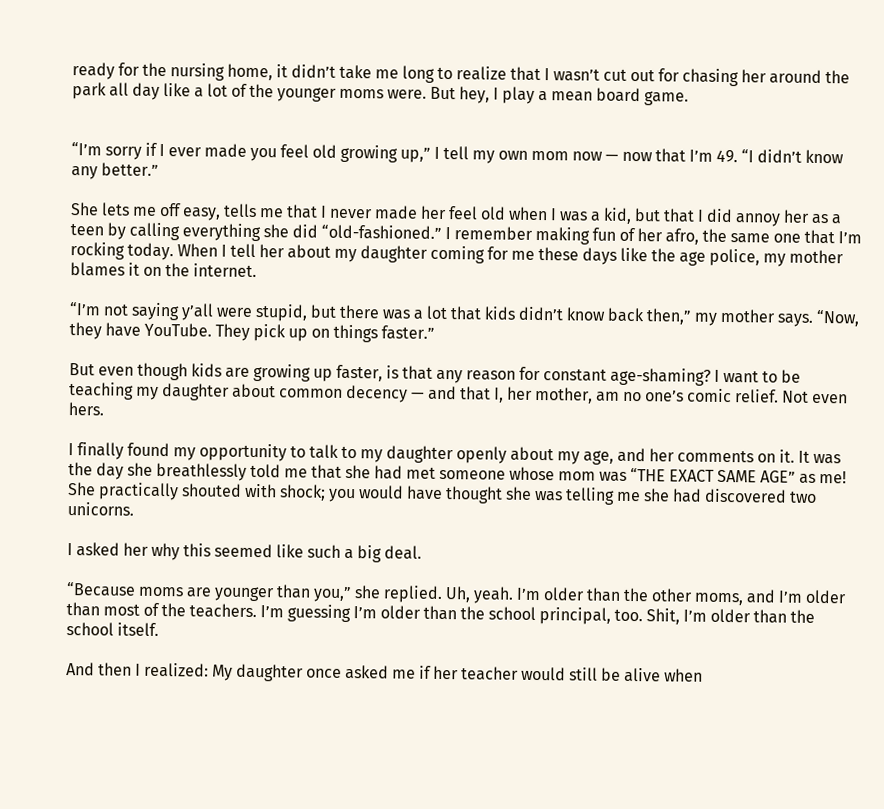ready for the nursing home, it didn’t take me long to realize that I wasn’t cut out for chasing her around the park all day like a lot of the younger moms were. But hey, I play a mean board game.


“I’m sorry if I ever made you feel old growing up,” I tell my own mom now — now that I’m 49. “I didn’t know any better.”

She lets me off easy, tells me that I never made her feel old when I was a kid, but that I did annoy her as a teen by calling everything she did “old-fashioned.” I remember making fun of her afro, the same one that I’m rocking today. When I tell her about my daughter coming for me these days like the age police, my mother blames it on the internet.

“I’m not saying y’all were stupid, but there was a lot that kids didn’t know back then,” my mother says. “Now, they have YouTube. They pick up on things faster.”

But even though kids are growing up faster, is that any reason for constant age-shaming? I want to be teaching my daughter about common decency — and that I, her mother, am no one’s comic relief. Not even hers.

I finally found my opportunity to talk to my daughter openly about my age, and her comments on it. It was the day she breathlessly told me that she had met someone whose mom was “THE EXACT SAME AGE” as me! She practically shouted with shock; you would have thought she was telling me she had discovered two unicorns.

I asked her why this seemed like such a big deal.

“Because moms are younger than you,” she replied. Uh, yeah. I’m older than the other moms, and I’m older than most of the teachers. I’m guessing I’m older than the school principal, too. Shit, I’m older than the school itself.

And then I realized: My daughter once asked me if her teacher would still be alive when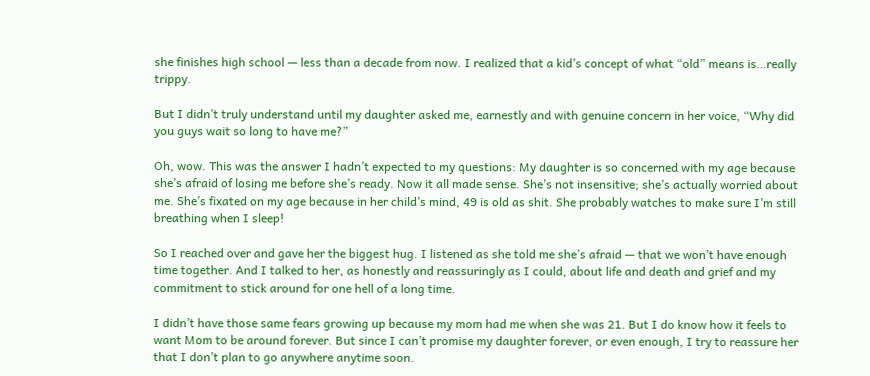she finishes high school — less than a decade from now. I realized that a kid’s concept of what “old” means is…really trippy.

But I didn’t truly understand until my daughter asked me, earnestly and with genuine concern in her voice, “Why did you guys wait so long to have me?”

Oh, wow. This was the answer I hadn’t expected to my questions: My daughter is so concerned with my age because she’s afraid of losing me before she’s ready. Now it all made sense. She’s not insensitive; she’s actually worried about me. She’s fixated on my age because in her child’s mind, 49 is old as shit. She probably watches to make sure I’m still breathing when I sleep!

So I reached over and gave her the biggest hug. I listened as she told me she’s afraid — that we won’t have enough time together. And I talked to her, as honestly and reassuringly as I could, about life and death and grief and my commitment to stick around for one hell of a long time.

I didn’t have those same fears growing up because my mom had me when she was 21. But I do know how it feels to want Mom to be around forever. But since I can’t promise my daughter forever, or even enough, I try to reassure her that I don’t plan to go anywhere anytime soon.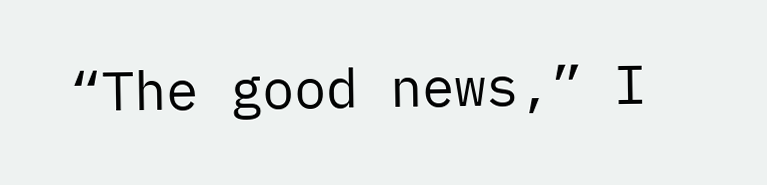“The good news,” I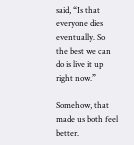said, “Is that everyone dies eventually. So the best we can do is live it up right now.”

Somehow, that made us both feel better.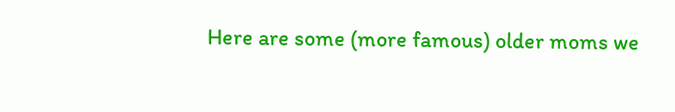Here are some (more famous) older moms we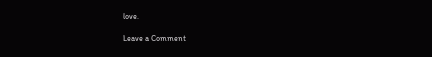love.

Leave a Comment